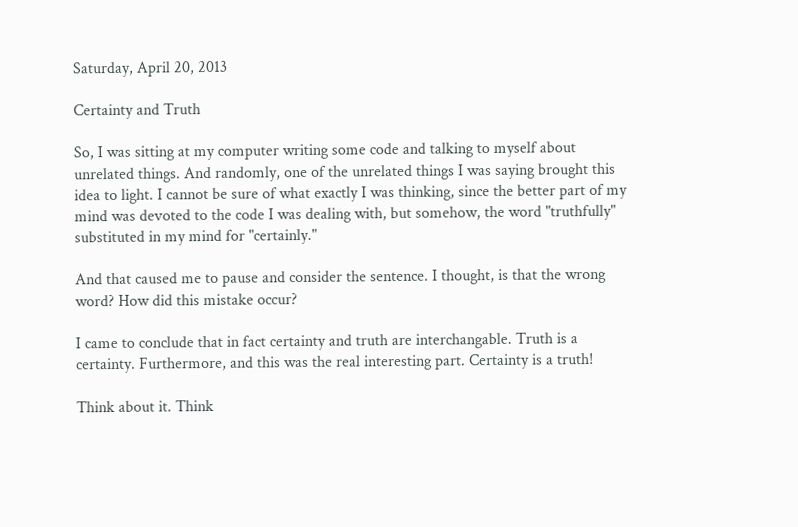Saturday, April 20, 2013

Certainty and Truth

So, I was sitting at my computer writing some code and talking to myself about unrelated things. And randomly, one of the unrelated things I was saying brought this idea to light. I cannot be sure of what exactly I was thinking, since the better part of my mind was devoted to the code I was dealing with, but somehow, the word "truthfully" substituted in my mind for "certainly."

And that caused me to pause and consider the sentence. I thought, is that the wrong word? How did this mistake occur?

I came to conclude that in fact certainty and truth are interchangable. Truth is a certainty. Furthermore, and this was the real interesting part. Certainty is a truth!

Think about it. Think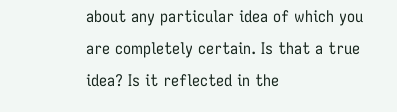about any particular idea of which you are completely certain. Is that a true idea? Is it reflected in the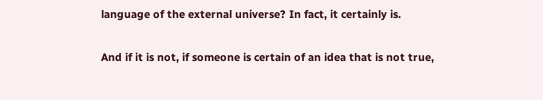language of the external universe? In fact, it certainly is.

And if it is not, if someone is certain of an idea that is not true,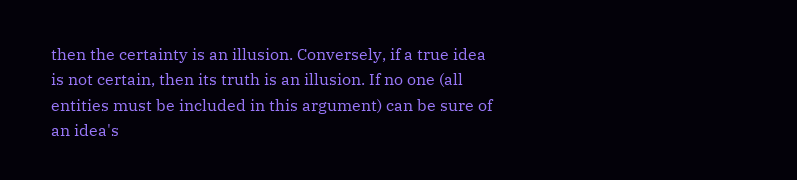then the certainty is an illusion. Conversely, if a true idea is not certain, then its truth is an illusion. If no one (all entities must be included in this argument) can be sure of an idea's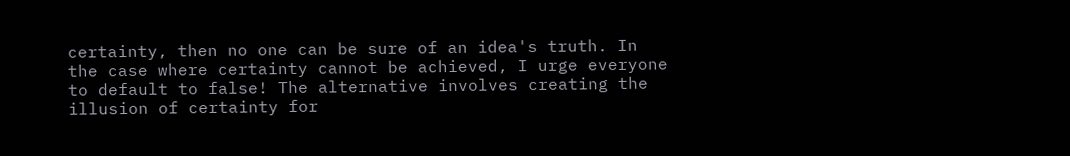certainty, then no one can be sure of an idea's truth. In the case where certainty cannot be achieved, I urge everyone to default to false! The alternative involves creating the illusion of certainty for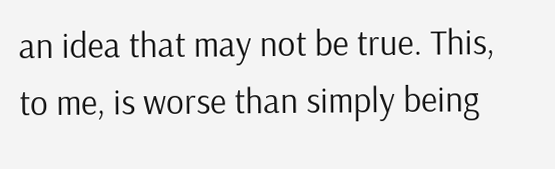an idea that may not be true. This, to me, is worse than simply being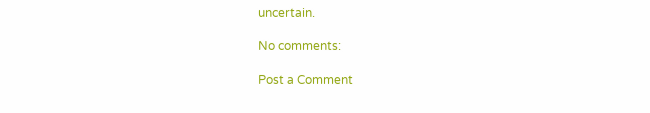uncertain.

No comments:

Post a Comment